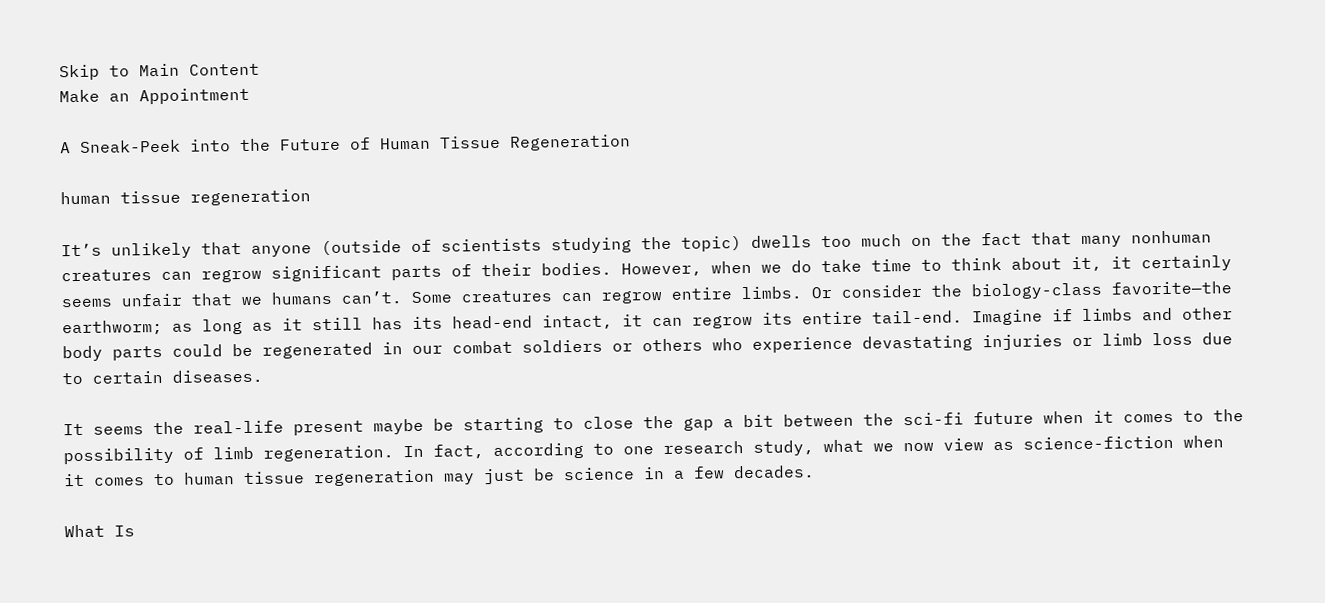Skip to Main Content
Make an Appointment

A Sneak-Peek into the Future of Human Tissue Regeneration

human tissue regeneration

It’s unlikely that anyone (outside of scientists studying the topic) dwells too much on the fact that many nonhuman creatures can regrow significant parts of their bodies. However, when we do take time to think about it, it certainly seems unfair that we humans can’t. Some creatures can regrow entire limbs. Or consider the biology-class favorite—the earthworm; as long as it still has its head-end intact, it can regrow its entire tail-end. Imagine if limbs and other body parts could be regenerated in our combat soldiers or others who experience devastating injuries or limb loss due to certain diseases.

It seems the real-life present maybe be starting to close the gap a bit between the sci-fi future when it comes to the possibility of limb regeneration. In fact, according to one research study, what we now view as science-fiction when it comes to human tissue regeneration may just be science in a few decades.

What Is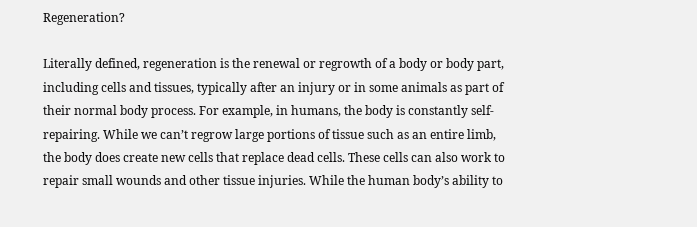Regeneration?

Literally defined, regeneration is the renewal or regrowth of a body or body part, including cells and tissues, typically after an injury or in some animals as part of their normal body process. For example, in humans, the body is constantly self-repairing. While we can’t regrow large portions of tissue such as an entire limb, the body does create new cells that replace dead cells. These cells can also work to repair small wounds and other tissue injuries. While the human body’s ability to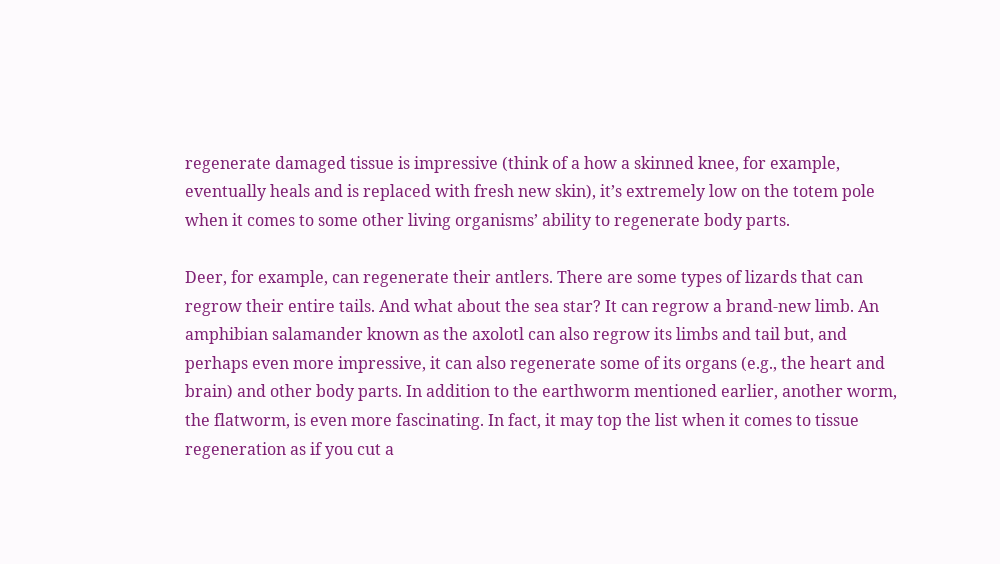regenerate damaged tissue is impressive (think of a how a skinned knee, for example, eventually heals and is replaced with fresh new skin), it’s extremely low on the totem pole when it comes to some other living organisms’ ability to regenerate body parts.

Deer, for example, can regenerate their antlers. There are some types of lizards that can regrow their entire tails. And what about the sea star? It can regrow a brand-new limb. An amphibian salamander known as the axolotl can also regrow its limbs and tail but, and perhaps even more impressive, it can also regenerate some of its organs (e.g., the heart and brain) and other body parts. In addition to the earthworm mentioned earlier, another worm, the flatworm, is even more fascinating. In fact, it may top the list when it comes to tissue regeneration as if you cut a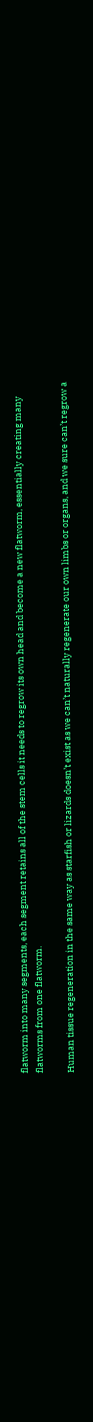flatworm into many segments, each segment retains all of the stem cells it needs to regrow its own head and become a new flatworm, essentially creating many flatworms from one flatworm.

Human tissue regeneration in the same way as starfish or lizards doesn’t exist as we can’t naturally regenerate our own limbs or organs, and we sure can’t regrow a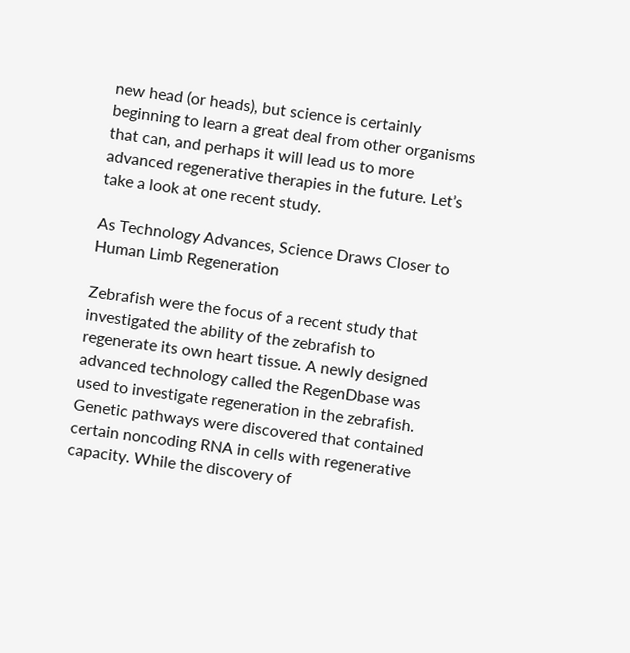new head (or heads), but science is certainly beginning to learn a great deal from other organisms that can, and perhaps it will lead us to more advanced regenerative therapies in the future. Let’s take a look at one recent study.

As Technology Advances, Science Draws Closer to Human Limb Regeneration

Zebrafish were the focus of a recent study that investigated the ability of the zebrafish to regenerate its own heart tissue. A newly designed advanced technology called the RegenDbase was used to investigate regeneration in the zebrafish. Genetic pathways were discovered that contained certain noncoding RNA in cells with regenerative capacity. While the discovery of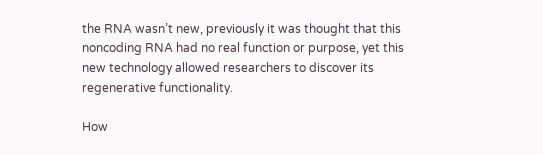the RNA wasn’t new, previously it was thought that this noncoding RNA had no real function or purpose, yet this new technology allowed researchers to discover its regenerative functionality.

How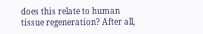does this relate to human tissue regeneration? After all,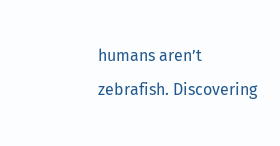humans aren’t zebrafish. Discovering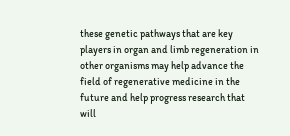these genetic pathways that are key players in organ and limb regeneration in other organisms may help advance the field of regenerative medicine in the future and help progress research that will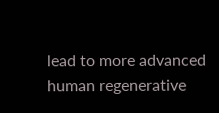lead to more advanced human regenerative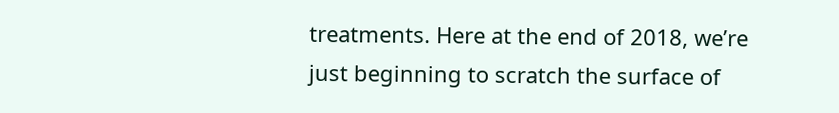treatments. Here at the end of 2018, we’re just beginning to scratch the surface of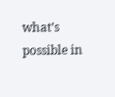what’s possible in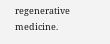regenerative medicine.